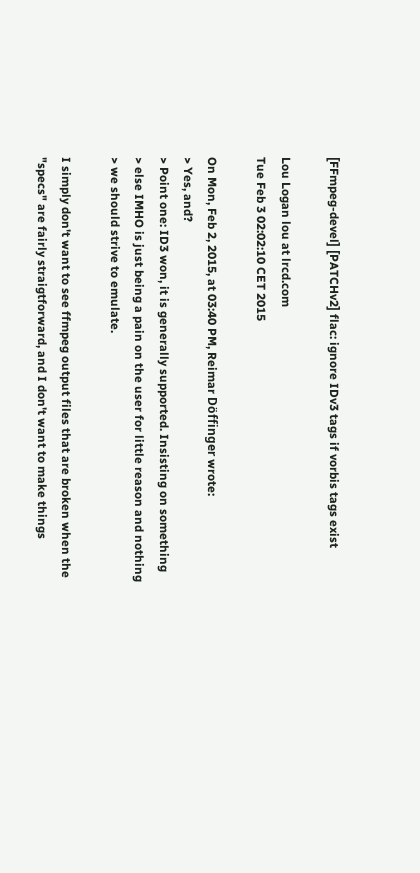[FFmpeg-devel] [PATCHv2] flac: ignore IDv3 tags if vorbis tags exist

Lou Logan lou at lrcd.com
Tue Feb 3 02:02:10 CET 2015

On Mon, Feb 2, 2015, at 03:40 PM, Reimar Döffinger wrote:
> Yes, and?
> Point one: ID3 won, it is generally supported. Insisting on something
> else IMHO is just being a pain on the user for little reason and nothing
> we should strive to emulate.

I simply don't want to see ffmpeg output files that are broken when the
"specs" are fairly straigtforward, and I don't want to make things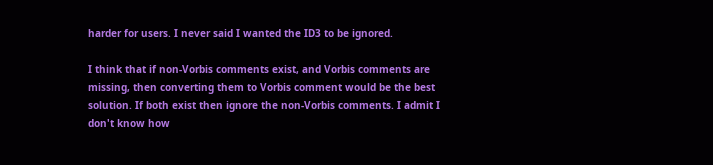harder for users. I never said I wanted the ID3 to be ignored.

I think that if non-Vorbis comments exist, and Vorbis comments are
missing, then converting them to Vorbis comment would be the best
solution. If both exist then ignore the non-Vorbis comments. I admit I
don't know how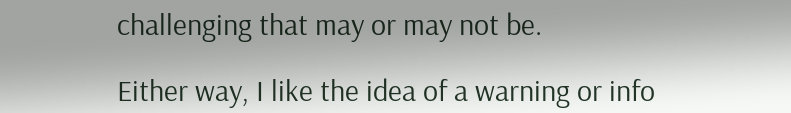challenging that may or may not be.

Either way, I like the idea of a warning or info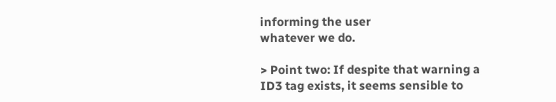informing the user
whatever we do.

> Point two: If despite that warning a ID3 tag exists, it seems sensible to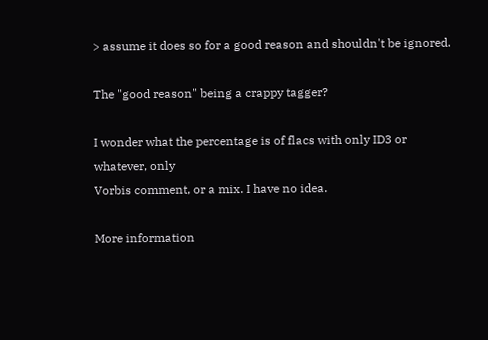> assume it does so for a good reason and shouldn't be ignored.

The "good reason" being a crappy tagger?

I wonder what the percentage is of flacs with only ID3 or whatever, only
Vorbis comment, or a mix. I have no idea.

More information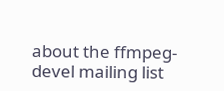about the ffmpeg-devel mailing list